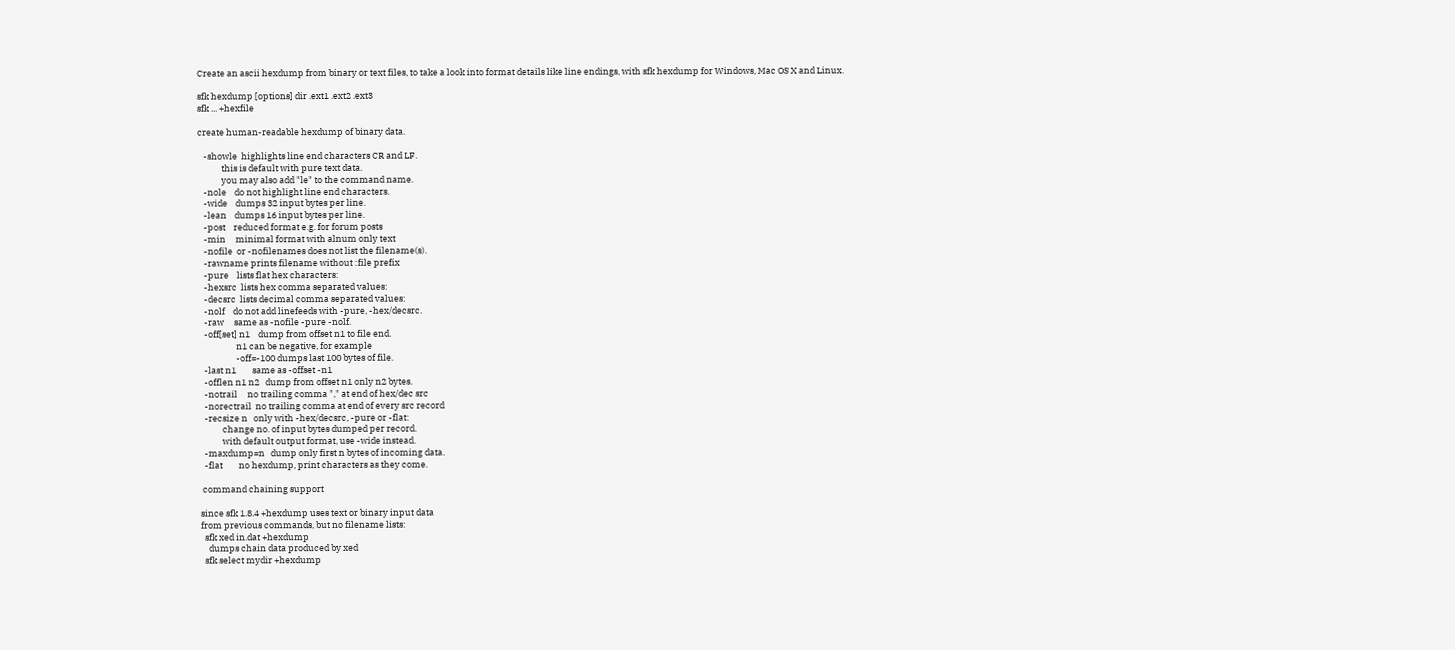Create an ascii hexdump from binary or text files, to take a look into format details like line endings, with sfk hexdump for Windows, Mac OS X and Linux.

sfk hexdump [options] dir .ext1 .ext2 .ext3
sfk ... +hexfile

create human-readable hexdump of binary data.

   -showle  highlights line end characters CR and LF.
            this is default with pure text data.
            you may also add "le" to the command name.
   -nole    do not highlight line end characters.
   -wide    dumps 32 input bytes per line.
   -lean    dumps 16 input bytes per line.
   -post    reduced format e.g. for forum posts
   -min     minimal format with alnum only text
   -nofile  or -nofilenames does not list the filename(s).
   -rawname prints filename without :file prefix
   -pure    lists flat hex characters:
   -hexsrc  lists hex comma separated values:
   -decsrc  lists decimal comma separated values:
   -nolf    do not add linefeeds with -pure, -hex/decsrc.
   -raw     same as -nofile -pure -nolf.
   -off[set] n1    dump from offset n1 to file end.
                   n1 can be negative, for example
                   -off=-100 dumps last 100 bytes of file.
   -last n1        same as -offset -n1
   -offlen n1 n2   dump from offset n1 only n2 bytes.
   -notrail     no trailing comma "," at end of hex/dec src
   -norectrail  no trailing comma at end of every src record
   -recsize n   only with -hex/decsrc, -pure or -flat:
            change no. of input bytes dumped per record.
            with default output format, use -wide instead.
   -maxdump=n   dump only first n bytes of incoming data.
   -flat        no hexdump, print characters as they come.

  command chaining support

 since sfk 1.8.4 +hexdump uses text or binary input data
 from previous commands, but no filename lists:
   sfk xed in.dat +hexdump
     dumps chain data produced by xed
   sfk select mydir +hexdump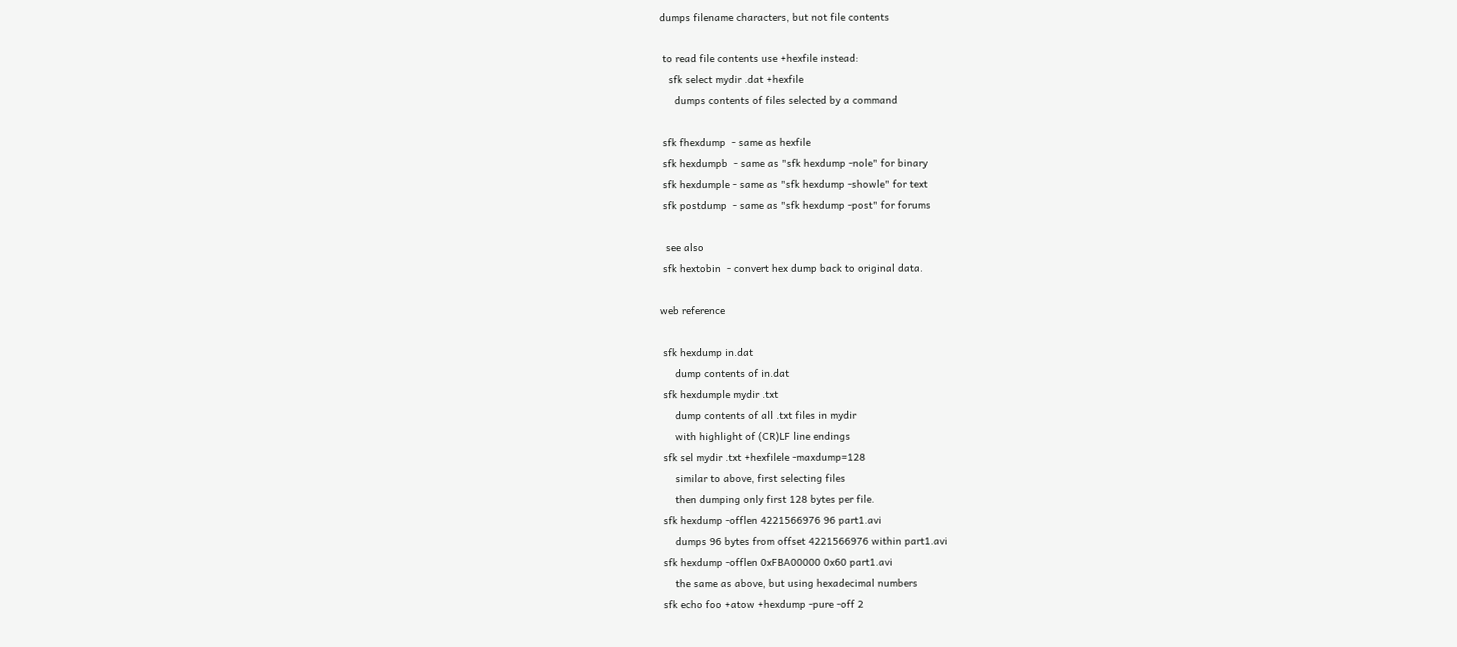dumps filename characters, but not file contents

 to read file contents use +hexfile instead:
   sfk select mydir .dat +hexfile
     dumps contents of files selected by a command

 sfk fhexdump  - same as hexfile
 sfk hexdumpb  - same as "sfk hexdump -nole" for binary
 sfk hexdumple - same as "sfk hexdump -showle" for text
 sfk postdump  - same as "sfk hexdump -post" for forums

  see also
 sfk hextobin  - convert hex dump back to original data.

web reference

 sfk hexdump in.dat
     dump contents of in.dat
 sfk hexdumple mydir .txt
     dump contents of all .txt files in mydir
     with highlight of (CR)LF line endings
 sfk sel mydir .txt +hexfilele -maxdump=128
     similar to above, first selecting files
     then dumping only first 128 bytes per file.
 sfk hexdump -offlen 4221566976 96 part1.avi
     dumps 96 bytes from offset 4221566976 within part1.avi
 sfk hexdump -offlen 0xFBA00000 0x60 part1.avi
     the same as above, but using hexadecimal numbers
 sfk echo foo +atow +hexdump -pure -off 2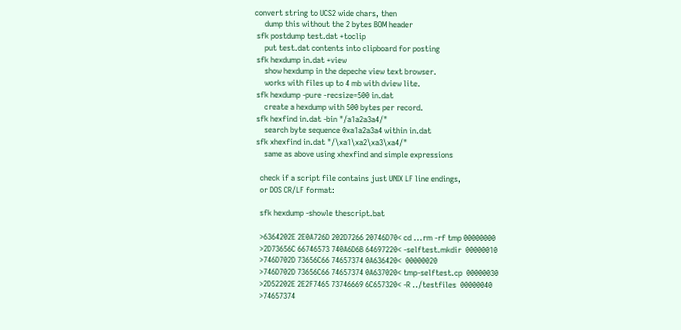convert string to UCS2 wide chars, then
     dump this without the 2 bytes BOM header
 sfk postdump test.dat +toclip
     put test.dat contents into clipboard for posting
 sfk hexdump in.dat +view
     show hexdump in the depeche view text browser.
     works with files up to 4 mb with dview lite.
 sfk hexdump -pure -recsize=500 in.dat
     create a hexdump with 500 bytes per record.
 sfk hexfind in.dat -bin "/a1a2a3a4/"
     search byte sequence 0xa1a2a3a4 within in.dat
 sfk xhexfind in.dat "/\xa1\xa2\xa3\xa4/"
     same as above using xhexfind and simple expressions

   check if a script file contains just UNIX LF line endings,
   or DOS CR/LF format:

   sfk hexdump -showle thescript.bat

   >6364202E 2E0A726D 202D7266 20746D70< cd ...rm -rf tmp 00000000
   >2D73656C 66746573 740A6D6B 64697220< -selftest.mkdir  00000010
   >746D702D 73656C66 74657374 0A636420<  00000020
   >746D702D 73656C66 74657374 0A637020< tmp-selftest.cp  00000030
   >2D52202E 2E2F7465 73746669 6C657320< -R ../testfiles  00000040
   >74657374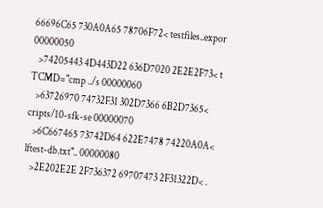66696C65 730A0A65 78706F72< testfiles..expor 00000050
   >74205443 4D443D22 636D7020 2E2E2F73< t TCMD="cmp ../s 00000060
   >63726970 74732F31 302D7366 6B2D7365< cripts/10-sfk-se 00000070
   >6C667465 73742D64 622E7478 74220A0A< lftest-db.txt".. 00000080
   >2E202E2E 2F736372 69707473 2F31322D< .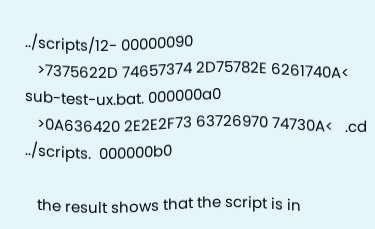../scripts/12- 00000090
   >7375622D 74657374 2D75782E 6261740A< sub-test-ux.bat. 000000a0
   >0A636420 2E2E2F73 63726970 74730A<   .cd ../scripts.  000000b0

   the result shows that the script is in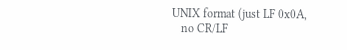UNIX format (just LF 0x0A,
   no CR/LF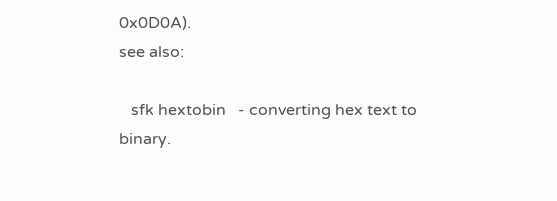0x0D0A).
see also:

   sfk hextobin   - converting hex text to binary.